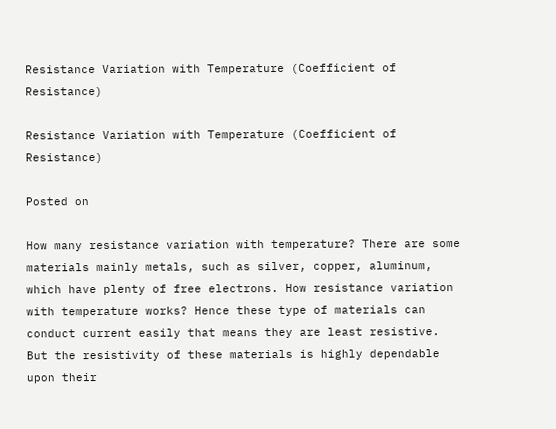Resistance Variation with Temperature (Coefficient of Resistance)

Resistance Variation with Temperature (Coefficient of Resistance)

Posted on

How many resistance variation with temperature? There are some materials mainly metals, such as silver, copper, aluminum, which have plenty of free electrons. How resistance variation with temperature works? Hence these type of materials can conduct current easily that means they are least resistive. But the resistivity of these materials is highly dependable upon their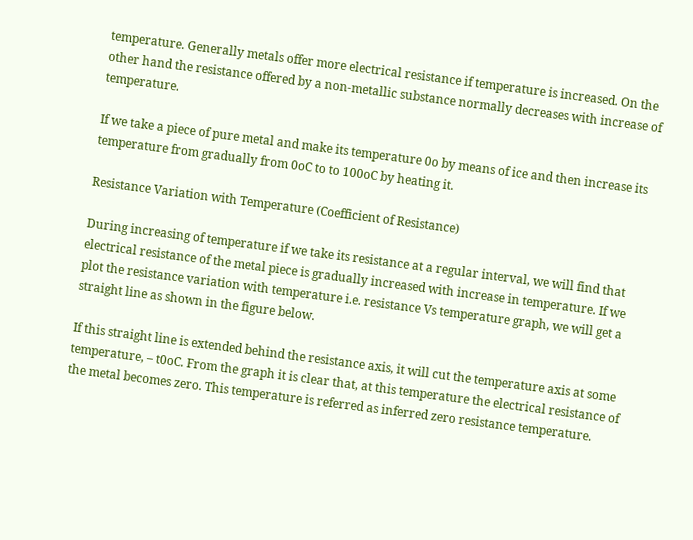temperature. Generally metals offer more electrical resistance if temperature is increased. On the other hand the resistance offered by a non-metallic substance normally decreases with increase of temperature.

If we take a piece of pure metal and make its temperature 0o by means of ice and then increase its temperature from gradually from 0oC to to 100oC by heating it.

Resistance Variation with Temperature (Coefficient of Resistance)

During increasing of temperature if we take its resistance at a regular interval, we will find that electrical resistance of the metal piece is gradually increased with increase in temperature. If we plot the resistance variation with temperature i.e. resistance Vs temperature graph, we will get a straight line as shown in the figure below.

If this straight line is extended behind the resistance axis, it will cut the temperature axis at some temperature, – t0oC. From the graph it is clear that, at this temperature the electrical resistance of the metal becomes zero. This temperature is referred as inferred zero resistance temperature.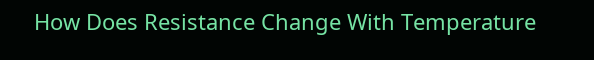How Does Resistance Change With Temperature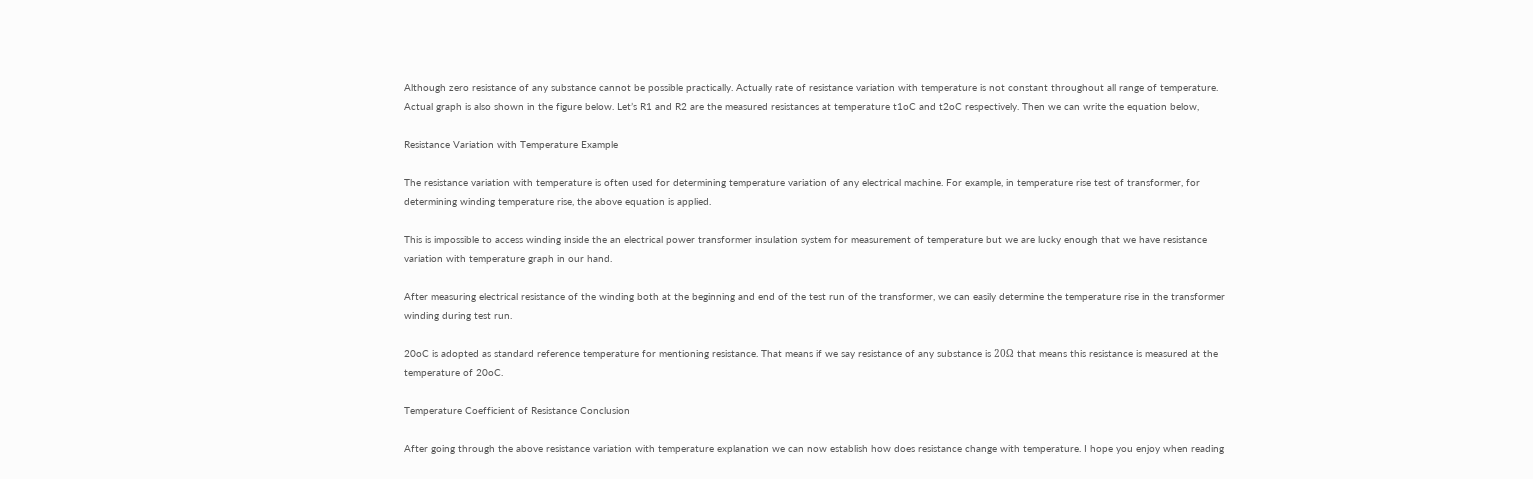Although zero resistance of any substance cannot be possible practically. Actually rate of resistance variation with temperature is not constant throughout all range of temperature. Actual graph is also shown in the figure below. Let’s R1 and R2 are the measured resistances at temperature t1oC and t2oC respectively. Then we can write the equation below,

Resistance Variation with Temperature Example

The resistance variation with temperature is often used for determining temperature variation of any electrical machine. For example, in temperature rise test of transformer, for determining winding temperature rise, the above equation is applied.

This is impossible to access winding inside the an electrical power transformer insulation system for measurement of temperature but we are lucky enough that we have resistance variation with temperature graph in our hand.

After measuring electrical resistance of the winding both at the beginning and end of the test run of the transformer, we can easily determine the temperature rise in the transformer winding during test run.

20oC is adopted as standard reference temperature for mentioning resistance. That means if we say resistance of any substance is 20Ω that means this resistance is measured at the temperature of 20oC.

Temperature Coefficient of Resistance Conclusion

After going through the above resistance variation with temperature explanation we can now establish how does resistance change with temperature. I hope you enjoy when reading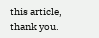this article, thank you.